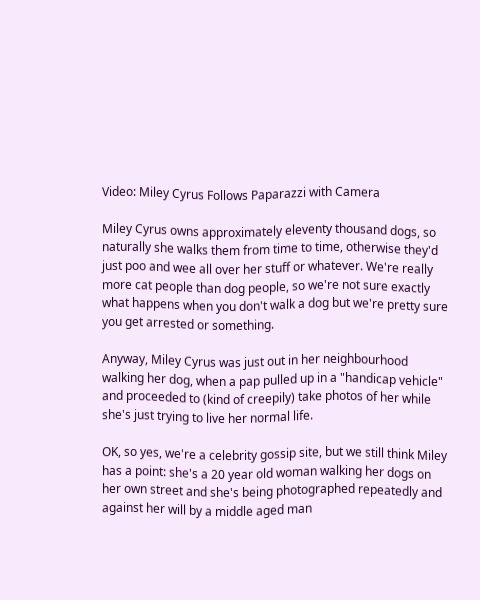Video: Miley Cyrus Follows Paparazzi with Camera

Miley Cyrus owns approximately eleventy thousand dogs, so naturally she walks them from time to time, otherwise they'd just poo and wee all over her stuff or whatever. We're really more cat people than dog people, so we're not sure exactly what happens when you don't walk a dog but we're pretty sure you get arrested or something.

Anyway, Miley Cyrus was just out in her neighbourhood walking her dog, when a pap pulled up in a "handicap vehicle" and proceeded to (kind of creepily) take photos of her while she's just trying to live her normal life.

OK, so yes, we're a celebrity gossip site, but we still think Miley has a point: she's a 20 year old woman walking her dogs on her own street and she's being photographed repeatedly and against her will by a middle aged man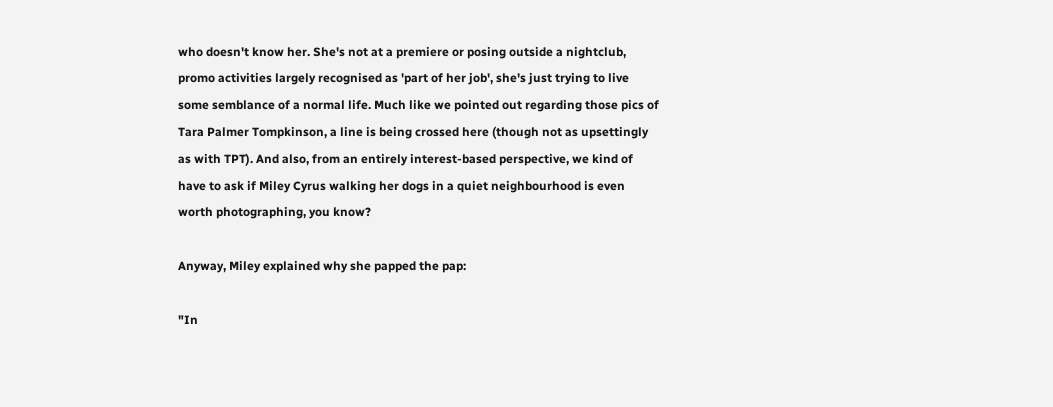who doesn't know her. She's not at a premiere or posing outside a nightclub, promo activities largely recognised as 'part of her job', she's just trying to live some semblance of a normal life. Much like we pointed out regarding those pics of Tara Palmer Tompkinson, a line is being crossed here (though not as upsettingly as with TPT). And also, from an entirely interest-based perspective, we kind of have to ask if Miley Cyrus walking her dogs in a quiet neighbourhood is even worth photographing, you know?

Anyway, Miley explained why she papped the pap:

"In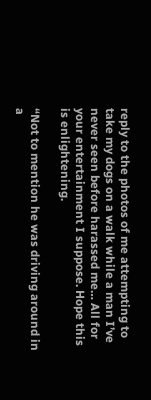reply to the photos of me attempting to take my dogs on a walk while a man I’ve never seen before harassed me… All for your entertainment I suppose. Hope this is enlightening.

“Not to mention he was driving around in a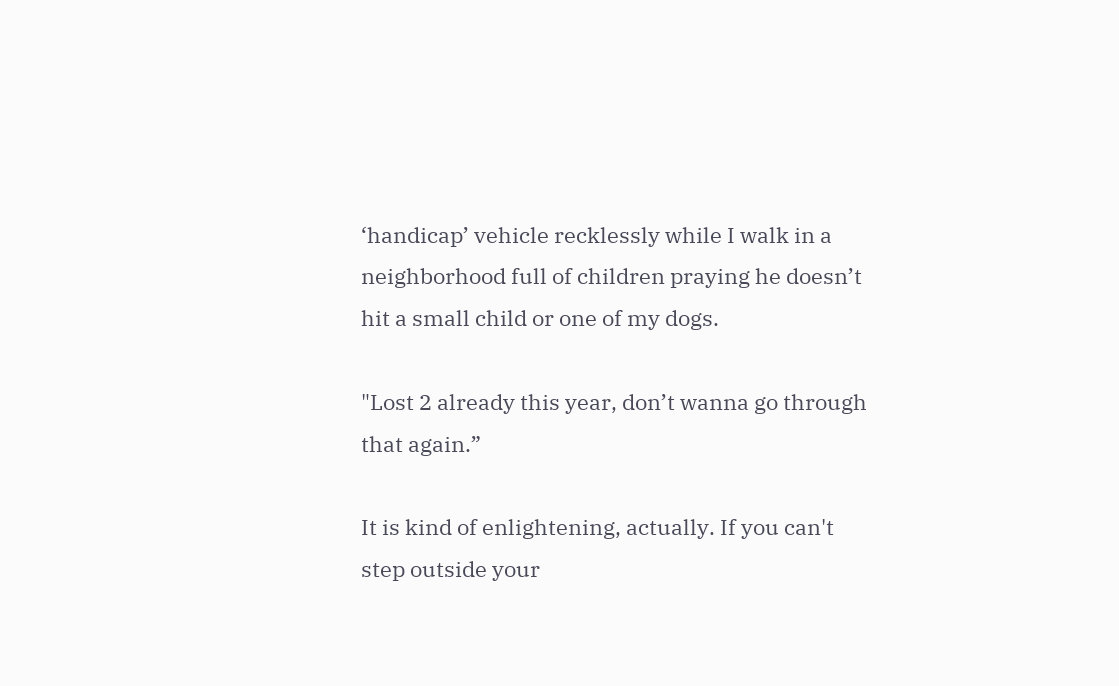‘handicap’ vehicle recklessly while I walk in a neighborhood full of children praying he doesn’t hit a small child or one of my dogs.

"Lost 2 already this year, don’t wanna go through that again.”

It is kind of enlightening, actually. If you can't step outside your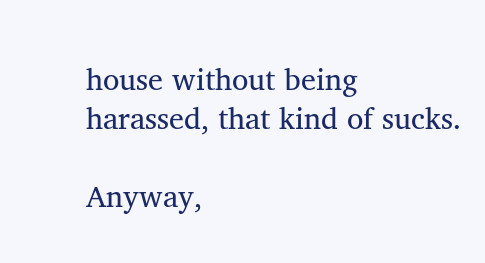house without being harassed, that kind of sucks.

Anyway,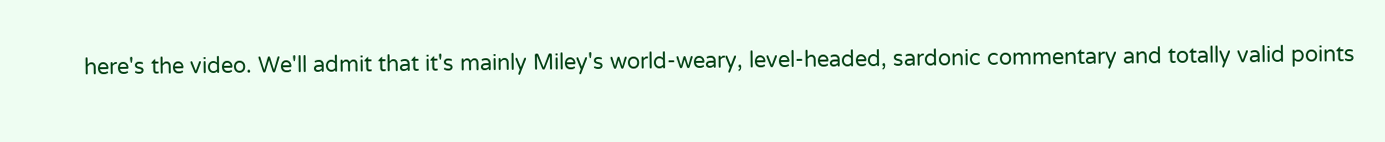here's the video. We'll admit that it's mainly Miley's world-weary, level-headed, sardonic commentary and totally valid points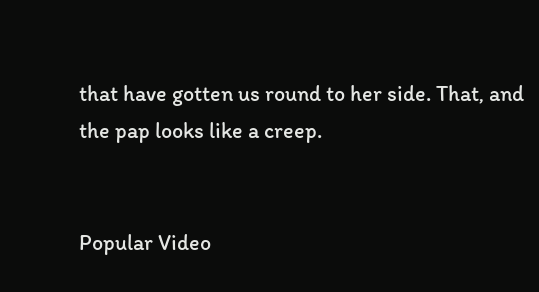that have gotten us round to her side. That, and the pap looks like a creep.


Popular Video